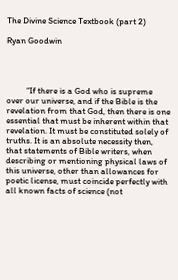The Divine Science Textbook (part 2)

Ryan Goodwin




          “If there is a God who is supreme over our universe, and if the Bible is the revelation from that God, then there is one essential that must be inherent within that revelation. It must be constituted solely of truths. It is an absolute necessity then, that statements of Bible writers, when describing or mentioning physical laws of this universe, other than allowances for poetic license, must coincide perfectly with all known facts of science (not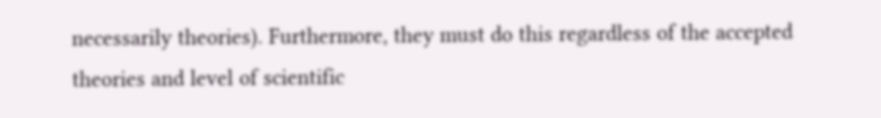necessarily theories). Furthermore, they must do this regardless of the accepted theories and level of scientific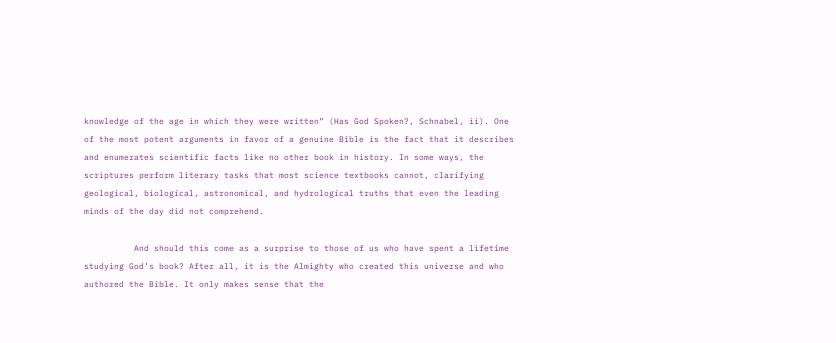knowledge of the age in which they were written” (Has God Spoken?, Schnabel, ii). One of the most potent arguments in favor of a genuine Bible is the fact that it describes and enumerates scientific facts like no other book in history. In some ways, the scriptures perform literary tasks that most science textbooks cannot, clarifying geological, biological, astronomical, and hydrological truths that even the leading minds of the day did not comprehend.

          And should this come as a surprise to those of us who have spent a lifetime studying God’s book? After all, it is the Almighty who created this universe and who authored the Bible. It only makes sense that the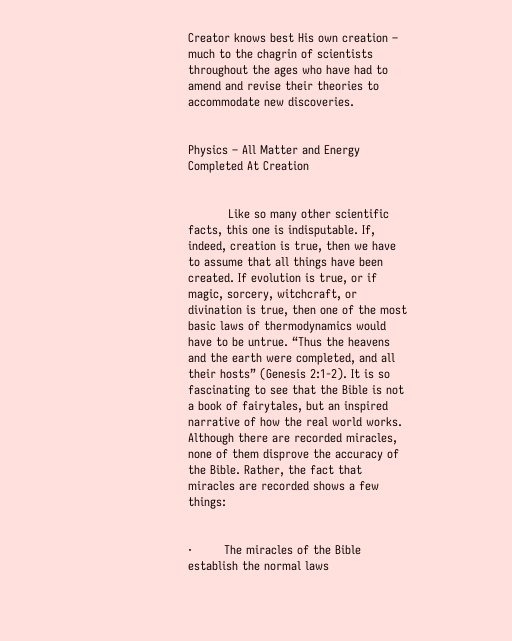Creator knows best His own creation – much to the chagrin of scientists throughout the ages who have had to amend and revise their theories to accommodate new discoveries.


Physics – All Matter and Energy Completed At Creation


          Like so many other scientific facts, this one is indisputable. If, indeed, creation is true, then we have to assume that all things have been created. If evolution is true, or if magic, sorcery, witchcraft, or divination is true, then one of the most basic laws of thermodynamics would have to be untrue. “Thus the heavens and the earth were completed, and all their hosts” (Genesis 2:1-2). It is so fascinating to see that the Bible is not a book of fairytales, but an inspired narrative of how the real world works. Although there are recorded miracles, none of them disprove the accuracy of the Bible. Rather, the fact that miracles are recorded shows a few things:


·        The miracles of the Bible establish the normal laws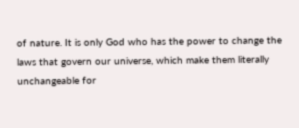of nature. It is only God who has the power to change the laws that govern our universe, which make them literally unchangeable for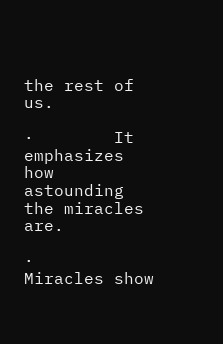the rest of us.

·        It emphasizes how astounding the miracles are.

·        Miracles show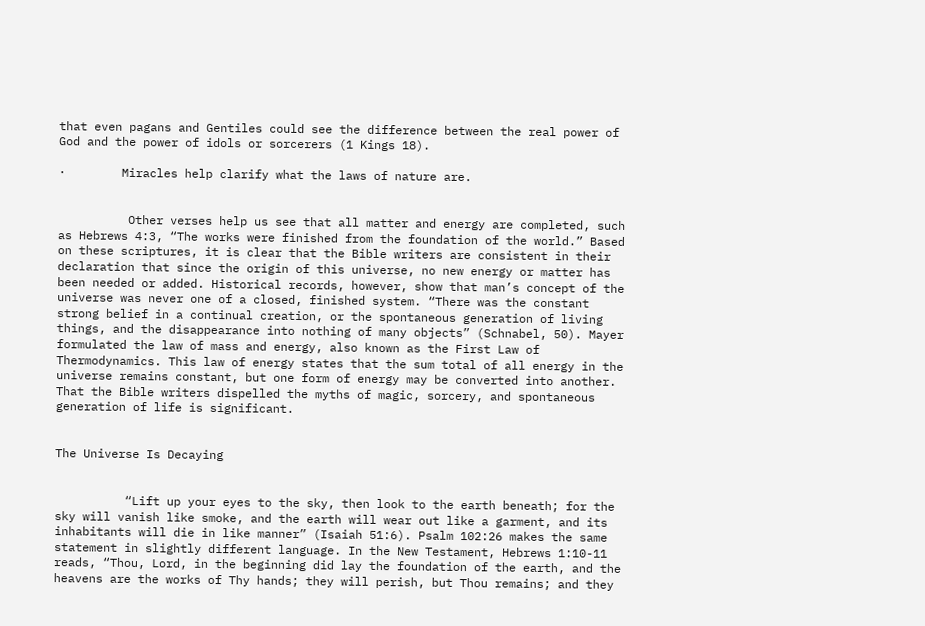that even pagans and Gentiles could see the difference between the real power of God and the power of idols or sorcerers (1 Kings 18).

·        Miracles help clarify what the laws of nature are.


          Other verses help us see that all matter and energy are completed, such as Hebrews 4:3, “The works were finished from the foundation of the world.” Based on these scriptures, it is clear that the Bible writers are consistent in their declaration that since the origin of this universe, no new energy or matter has been needed or added. Historical records, however, show that man’s concept of the universe was never one of a closed, finished system. “There was the constant strong belief in a continual creation, or the spontaneous generation of living things, and the disappearance into nothing of many objects” (Schnabel, 50). Mayer formulated the law of mass and energy, also known as the First Law of Thermodynamics. This law of energy states that the sum total of all energy in the universe remains constant, but one form of energy may be converted into another. That the Bible writers dispelled the myths of magic, sorcery, and spontaneous generation of life is significant.


The Universe Is Decaying


          “Lift up your eyes to the sky, then look to the earth beneath; for the sky will vanish like smoke, and the earth will wear out like a garment, and its inhabitants will die in like manner” (Isaiah 51:6). Psalm 102:26 makes the same statement in slightly different language. In the New Testament, Hebrews 1:10-11 reads, “Thou, Lord, in the beginning did lay the foundation of the earth, and the heavens are the works of Thy hands; they will perish, but Thou remains; and they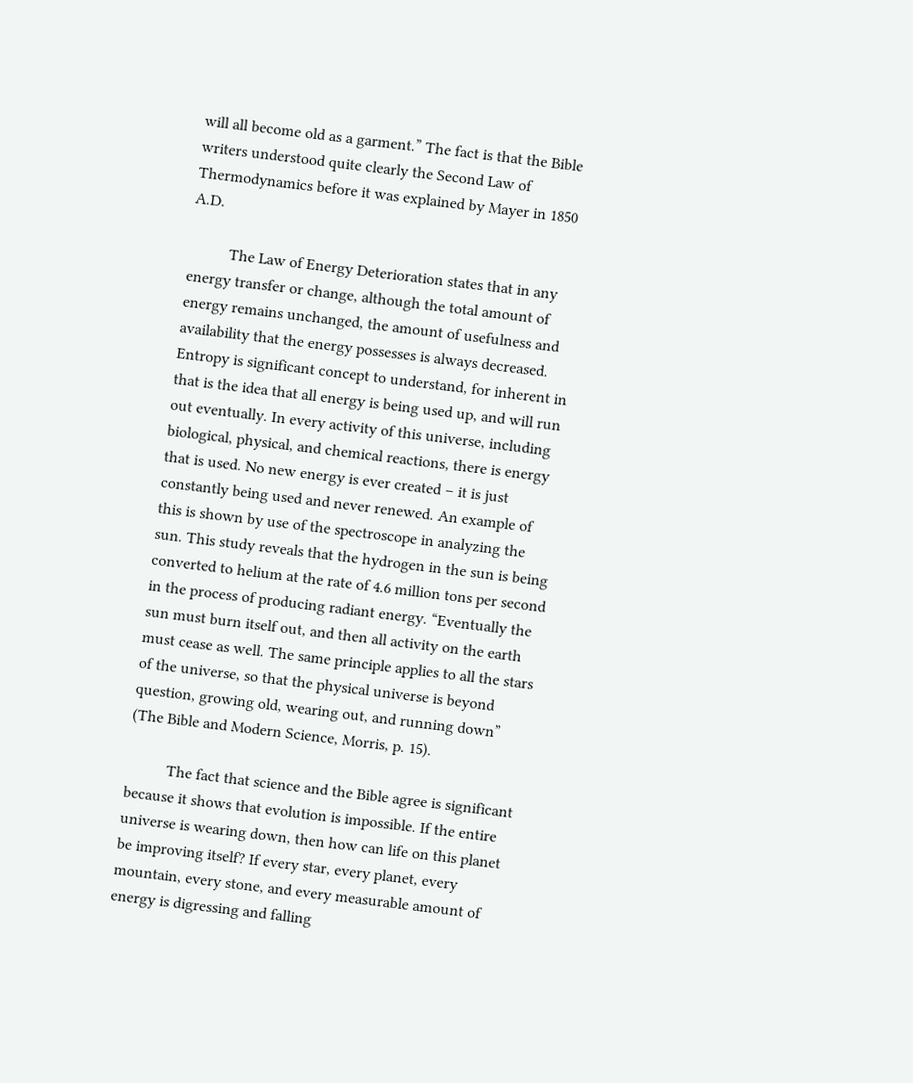will all become old as a garment.” The fact is that the Bible writers understood quite clearly the Second Law of Thermodynamics before it was explained by Mayer in 1850 A.D.

          The Law of Energy Deterioration states that in any energy transfer or change, although the total amount of energy remains unchanged, the amount of usefulness and availability that the energy possesses is always decreased. Entropy is significant concept to understand, for inherent in that is the idea that all energy is being used up, and will run out eventually. In every activity of this universe, including biological, physical, and chemical reactions, there is energy that is used. No new energy is ever created – it is just constantly being used and never renewed. An example of this is shown by use of the spectroscope in analyzing the sun. This study reveals that the hydrogen in the sun is being converted to helium at the rate of 4.6 million tons per second in the process of producing radiant energy. “Eventually the sun must burn itself out, and then all activity on the earth must cease as well. The same principle applies to all the stars of the universe, so that the physical universe is beyond question, growing old, wearing out, and running down” (The Bible and Modern Science, Morris, p. 15).

          The fact that science and the Bible agree is significant because it shows that evolution is impossible. If the entire universe is wearing down, then how can life on this planet be improving itself? If every star, every planet, every mountain, every stone, and every measurable amount of energy is digressing and falling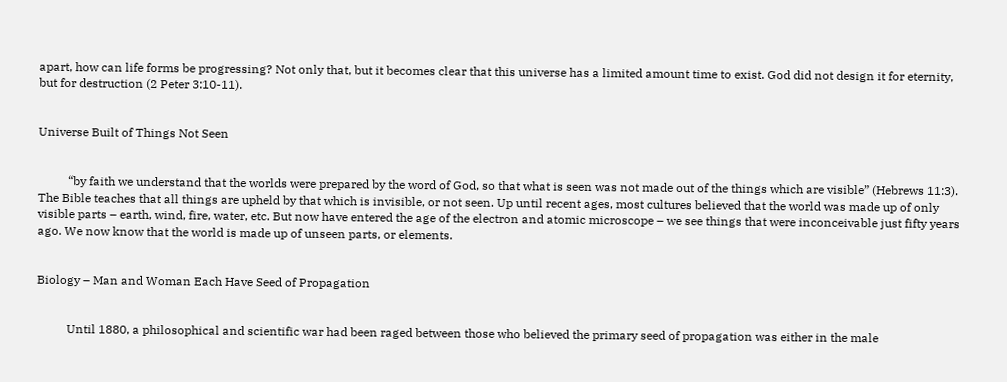apart, how can life forms be progressing? Not only that, but it becomes clear that this universe has a limited amount time to exist. God did not design it for eternity, but for destruction (2 Peter 3:10-11).


Universe Built of Things Not Seen


          “by faith we understand that the worlds were prepared by the word of God, so that what is seen was not made out of the things which are visible” (Hebrews 11:3). The Bible teaches that all things are upheld by that which is invisible, or not seen. Up until recent ages, most cultures believed that the world was made up of only visible parts – earth, wind, fire, water, etc. But now have entered the age of the electron and atomic microscope – we see things that were inconceivable just fifty years ago. We now know that the world is made up of unseen parts, or elements.


Biology – Man and Woman Each Have Seed of Propagation


          Until 1880, a philosophical and scientific war had been raged between those who believed the primary seed of propagation was either in the male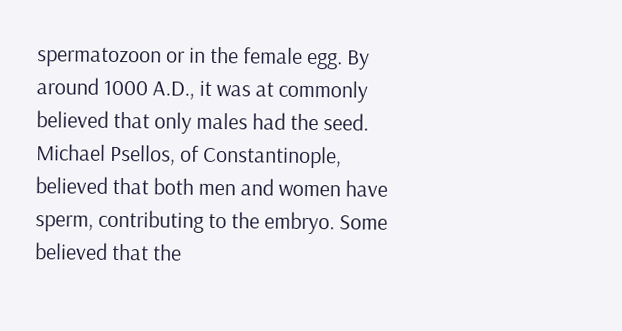spermatozoon or in the female egg. By around 1000 A.D., it was at commonly believed that only males had the seed. Michael Psellos, of Constantinople, believed that both men and women have sperm, contributing to the embryo. Some believed that the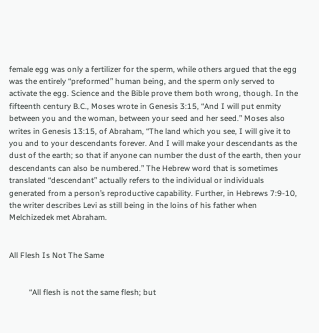female egg was only a fertilizer for the sperm, while others argued that the egg was the entirely “preformed” human being, and the sperm only served to activate the egg. Science and the Bible prove them both wrong, though. In the fifteenth century B.C., Moses wrote in Genesis 3:15, “And I will put enmity between you and the woman, between your seed and her seed.” Moses also writes in Genesis 13:15, of Abraham, “The land which you see, I will give it to you and to your descendants forever. And I will make your descendants as the dust of the earth; so that if anyone can number the dust of the earth, then your descendants can also be numbered.” The Hebrew word that is sometimes translated “descendant” actually refers to the individual or individuals generated from a person’s reproductive capability. Further, in Hebrews 7:9-10, the writer describes Levi as still being in the loins of his father when Melchizedek met Abraham.


All Flesh Is Not The Same


          “All flesh is not the same flesh; but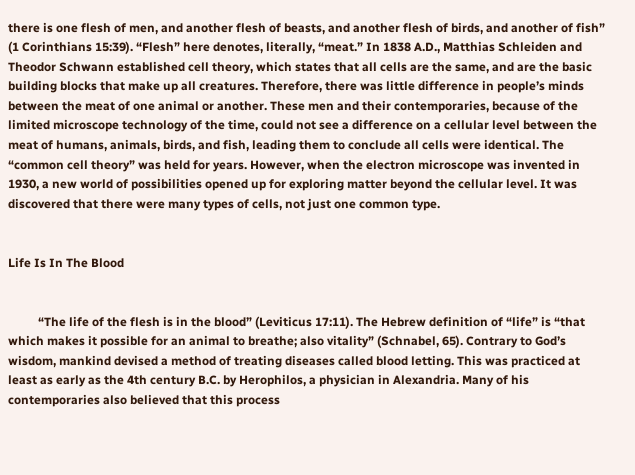there is one flesh of men, and another flesh of beasts, and another flesh of birds, and another of fish” (1 Corinthians 15:39). “Flesh” here denotes, literally, “meat.” In 1838 A.D., Matthias Schleiden and Theodor Schwann established cell theory, which states that all cells are the same, and are the basic building blocks that make up all creatures. Therefore, there was little difference in people’s minds between the meat of one animal or another. These men and their contemporaries, because of the limited microscope technology of the time, could not see a difference on a cellular level between the meat of humans, animals, birds, and fish, leading them to conclude all cells were identical. The “common cell theory” was held for years. However, when the electron microscope was invented in 1930, a new world of possibilities opened up for exploring matter beyond the cellular level. It was discovered that there were many types of cells, not just one common type.


Life Is In The Blood


          “The life of the flesh is in the blood” (Leviticus 17:11). The Hebrew definition of “life” is “that which makes it possible for an animal to breathe; also vitality” (Schnabel, 65). Contrary to God’s wisdom, mankind devised a method of treating diseases called blood letting. This was practiced at least as early as the 4th century B.C. by Herophilos, a physician in Alexandria. Many of his contemporaries also believed that this process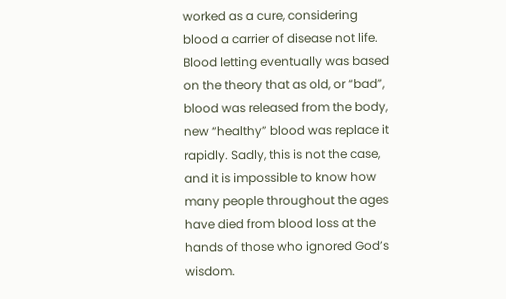worked as a cure, considering blood a carrier of disease not life. Blood letting eventually was based on the theory that as old, or “bad”, blood was released from the body, new “healthy” blood was replace it rapidly. Sadly, this is not the case, and it is impossible to know how many people throughout the ages have died from blood loss at the hands of those who ignored God’s wisdom.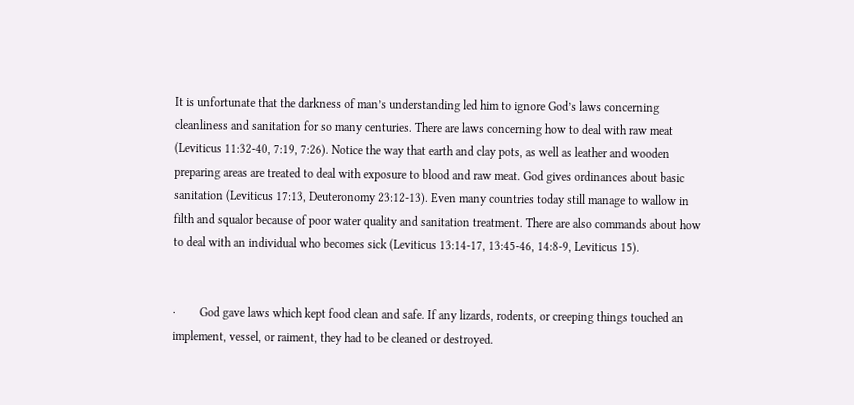It is unfortunate that the darkness of man’s understanding led him to ignore God’s laws concerning cleanliness and sanitation for so many centuries. There are laws concerning how to deal with raw meat (Leviticus 11:32-40, 7:19, 7:26). Notice the way that earth and clay pots, as well as leather and wooden preparing areas are treated to deal with exposure to blood and raw meat. God gives ordinances about basic sanitation (Leviticus 17:13, Deuteronomy 23:12-13). Even many countries today still manage to wallow in filth and squalor because of poor water quality and sanitation treatment. There are also commands about how to deal with an individual who becomes sick (Leviticus 13:14-17, 13:45-46, 14:8-9, Leviticus 15).


·        God gave laws which kept food clean and safe. If any lizards, rodents, or creeping things touched an implement, vessel, or raiment, they had to be cleaned or destroyed.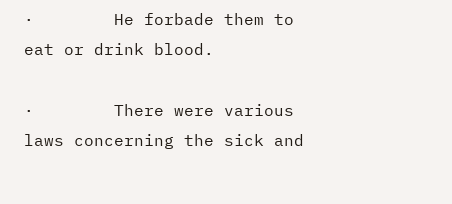·        He forbade them to eat or drink blood.

·        There were various laws concerning the sick and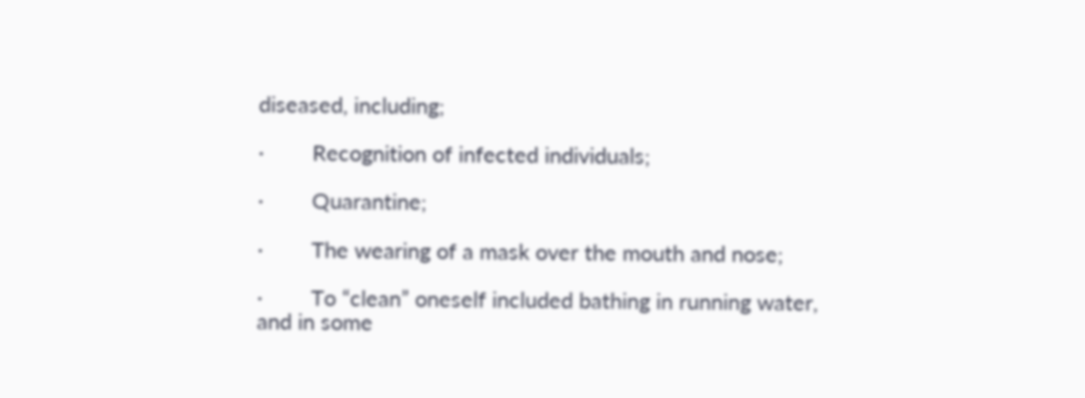diseased, including;

·        Recognition of infected individuals;

·        Quarantine;

·        The wearing of a mask over the mouth and nose;

·        To “clean” oneself included bathing in running water, and in some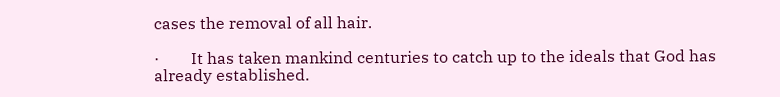cases the removal of all hair.

·        It has taken mankind centuries to catch up to the ideals that God has already established.